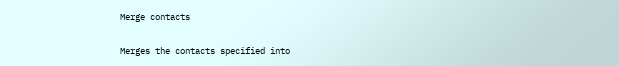Merge contacts

Merges the contacts specified into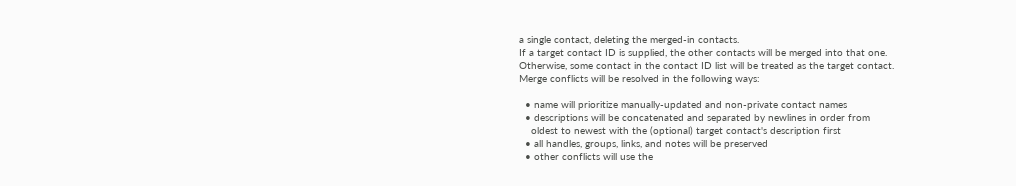a single contact, deleting the merged-in contacts.
If a target contact ID is supplied, the other contacts will be merged into that one.
Otherwise, some contact in the contact ID list will be treated as the target contact.
Merge conflicts will be resolved in the following ways:

  • name will prioritize manually-updated and non-private contact names
  • descriptions will be concatenated and separated by newlines in order from
    oldest to newest with the (optional) target contact's description first
  • all handles, groups, links, and notes will be preserved
  • other conflicts will use the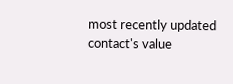most recently updated contact's value